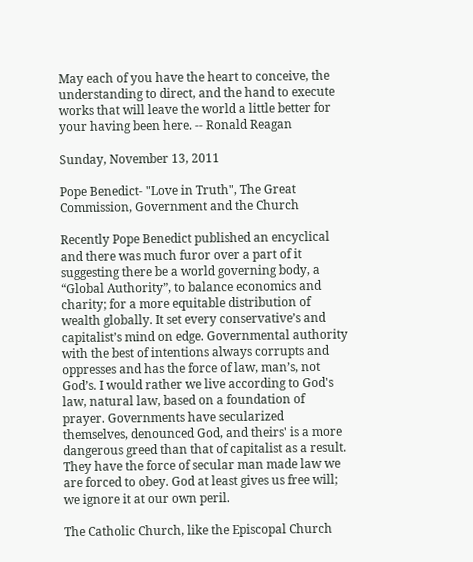May each of you have the heart to conceive, the understanding to direct, and the hand to execute works that will leave the world a little better for your having been here. -- Ronald Reagan

Sunday, November 13, 2011

Pope Benedict- "Love in Truth", The Great Commission, Government and the Church

Recently Pope Benedict published an encyclical and there was much furor over a part of it suggesting there be a world governing body, a “Global Authority”, to balance economics and charity; for a more equitable distribution of wealth globally. It set every conservative’s and capitalist’s mind on edge. Governmental authority with the best of intentions always corrupts and oppresses and has the force of law, man’s, not God’s. I would rather we live according to God's law, natural law, based on a foundation of prayer. Governments have secularized themselves, denounced God, and theirs' is a more dangerous greed than that of capitalist as a result. They have the force of secular man made law we are forced to obey. God at least gives us free will; we ignore it at our own peril.

The Catholic Church, like the Episcopal Church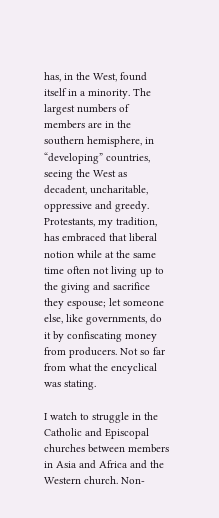has, in the West, found itself in a minority. The largest numbers of members are in the southern hemisphere, in “developing” countries, seeing the West as decadent, uncharitable, oppressive and greedy. Protestants, my tradition, has embraced that liberal notion while at the same time often not living up to the giving and sacrifice they espouse; let someone else, like governments, do it by confiscating money from producers. Not so far from what the encyclical was stating.

I watch to struggle in the Catholic and Episcopal churches between members in Asia and Africa and the Western church. Non-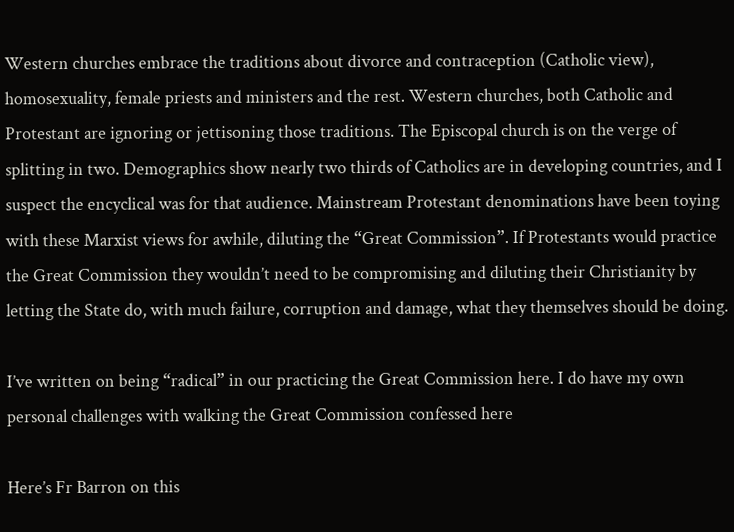Western churches embrace the traditions about divorce and contraception (Catholic view), homosexuality, female priests and ministers and the rest. Western churches, both Catholic and Protestant are ignoring or jettisoning those traditions. The Episcopal church is on the verge of splitting in two. Demographics show nearly two thirds of Catholics are in developing countries, and I suspect the encyclical was for that audience. Mainstream Protestant denominations have been toying with these Marxist views for awhile, diluting the “Great Commission”. If Protestants would practice the Great Commission they wouldn’t need to be compromising and diluting their Christianity by letting the State do, with much failure, corruption and damage, what they themselves should be doing.

I’ve written on being “radical” in our practicing the Great Commission here. I do have my own personal challenges with walking the Great Commission confessed here

Here’s Fr Barron on this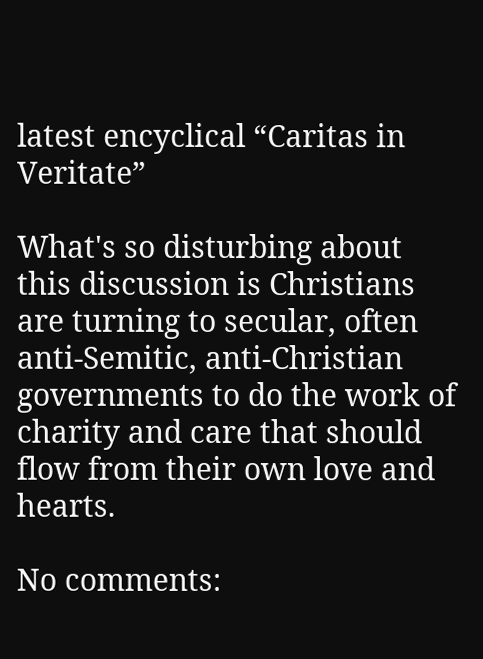latest encyclical “Caritas in Veritate”

What's so disturbing about this discussion is Christians are turning to secular, often anti-Semitic, anti-Christian governments to do the work of charity and care that should flow from their own love and hearts.

No comments: